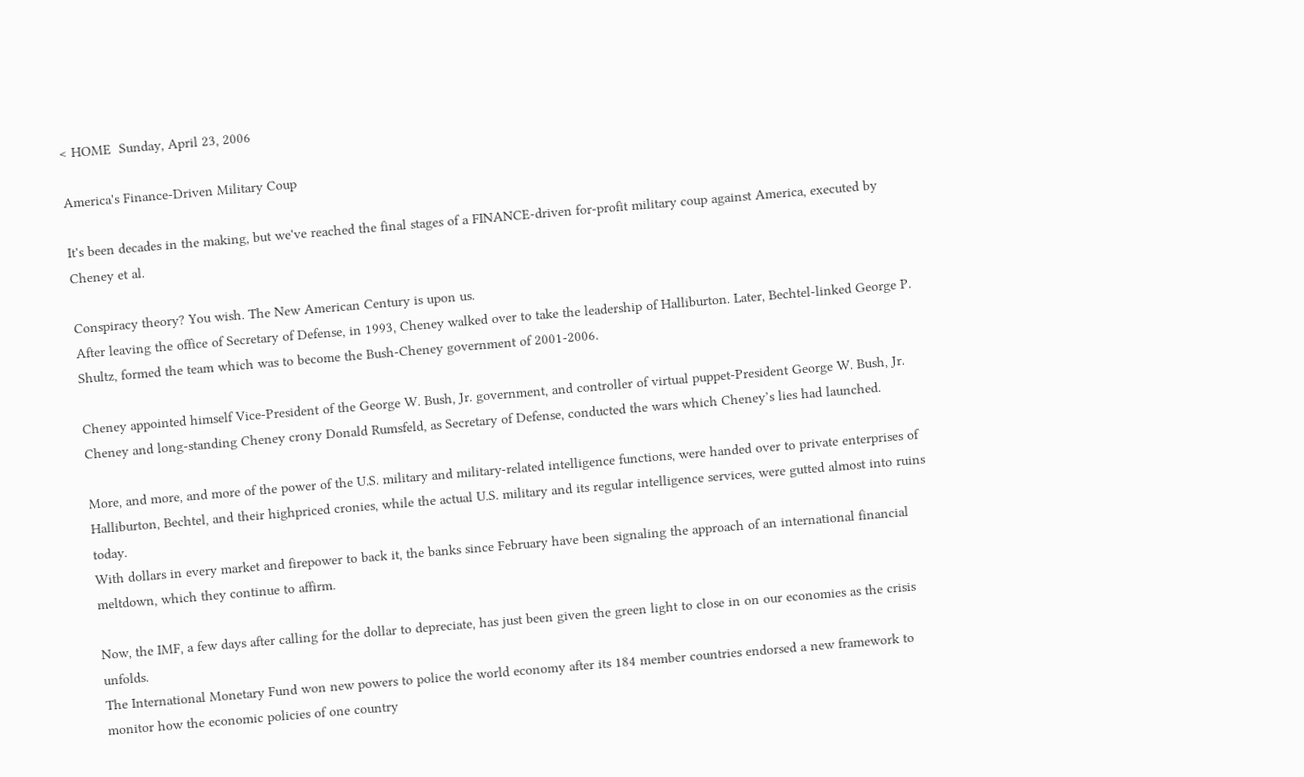< HOME  Sunday, April 23, 2006

America's Finance-Driven Military Coup

It's been decades in the making, but we've reached the final stages of a FINANCE-driven for-profit military coup against America, executed by Cheney et al.

Conspiracy theory? You wish. The New American Century is upon us.
After leaving the office of Secretary of Defense, in 1993, Cheney walked over to take the leadership of Halliburton. Later, Bechtel-linked George P. Shultz, formed the team which was to become the Bush-Cheney government of 2001-2006.

Cheney appointed himself Vice-President of the George W. Bush, Jr. government, and controller of virtual puppet-President George W. Bush, Jr. Cheney and long-standing Cheney crony Donald Rumsfeld, as Secretary of Defense, conducted the wars which Cheney’s lies had launched.

More, and more, and more of the power of the U.S. military and military-related intelligence functions, were handed over to private enterprises of Halliburton, Bechtel, and their highpriced cronies, while the actual U.S. military and its regular intelligence services, were gutted almost into ruins today.
With dollars in every market and firepower to back it, the banks since February have been signaling the approach of an international financial meltdown, which they continue to affirm.

Now, the IMF, a few days after calling for the dollar to depreciate, has just been given the green light to close in on our economies as the crisis unfolds.
The International Monetary Fund won new powers to police the world economy after its 184 member countries endorsed a new framework to monitor how the economic policies of one country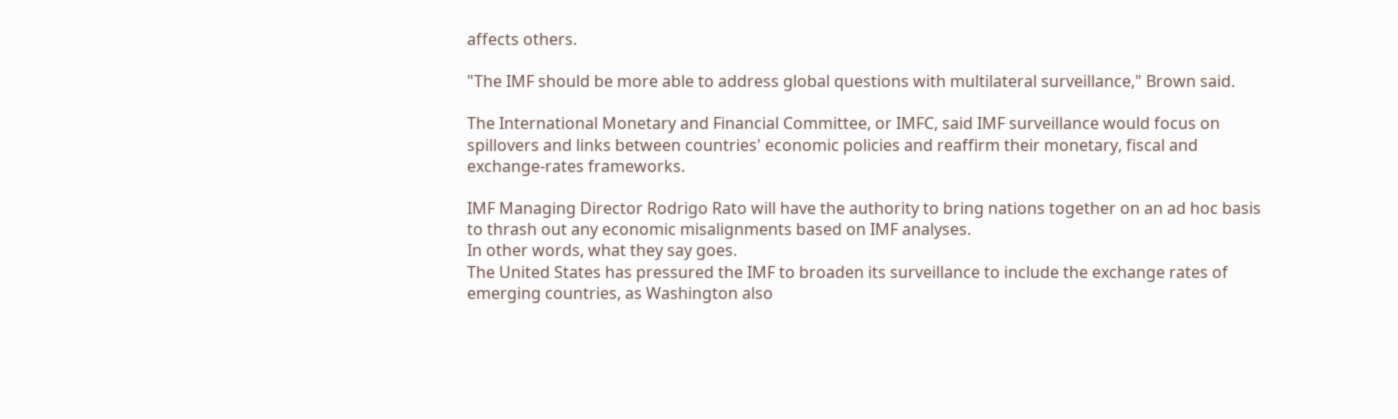affects others.

"The IMF should be more able to address global questions with multilateral surveillance," Brown said.

The International Monetary and Financial Committee, or IMFC, said IMF surveillance would focus on spillovers and links between countries' economic policies and reaffirm their monetary, fiscal and exchange-rates frameworks.

IMF Managing Director Rodrigo Rato will have the authority to bring nations together on an ad hoc basis to thrash out any economic misalignments based on IMF analyses.
In other words, what they say goes.
The United States has pressured the IMF to broaden its surveillance to include the exchange rates of emerging countries, as Washington also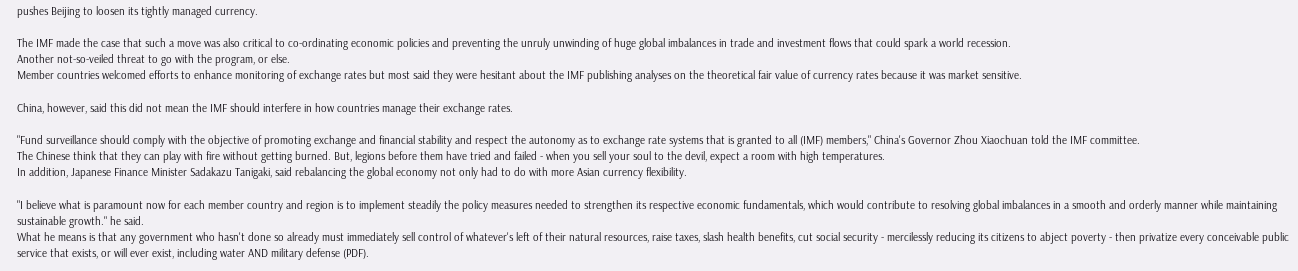pushes Beijing to loosen its tightly managed currency.

The IMF made the case that such a move was also critical to co-ordinating economic policies and preventing the unruly unwinding of huge global imbalances in trade and investment flows that could spark a world recession.
Another not-so-veiled threat to go with the program, or else.
Member countries welcomed efforts to enhance monitoring of exchange rates but most said they were hesitant about the IMF publishing analyses on the theoretical fair value of currency rates because it was market sensitive.

China, however, said this did not mean the IMF should interfere in how countries manage their exchange rates.

"Fund surveillance should comply with the objective of promoting exchange and financial stability and respect the autonomy as to exchange rate systems that is granted to all (IMF) members," China's Governor Zhou Xiaochuan told the IMF committee.
The Chinese think that they can play with fire without getting burned. But, legions before them have tried and failed - when you sell your soul to the devil, expect a room with high temperatures.
In addition, Japanese Finance Minister Sadakazu Tanigaki, said rebalancing the global economy not only had to do with more Asian currency flexibility.

"I believe what is paramount now for each member country and region is to implement steadily the policy measures needed to strengthen its respective economic fundamentals, which would contribute to resolving global imbalances in a smooth and orderly manner while maintaining sustainable growth." he said.
What he means is that any government who hasn't done so already must immediately sell control of whatever's left of their natural resources, raise taxes, slash health benefits, cut social security - mercilessly reducing its citizens to abject poverty - then privatize every conceivable public service that exists, or will ever exist, including water AND military defense (PDF).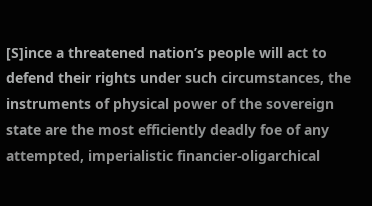[S]ince a threatened nation’s people will act to defend their rights under such circumstances, the instruments of physical power of the sovereign state are the most efficiently deadly foe of any attempted, imperialistic financier-oligarchical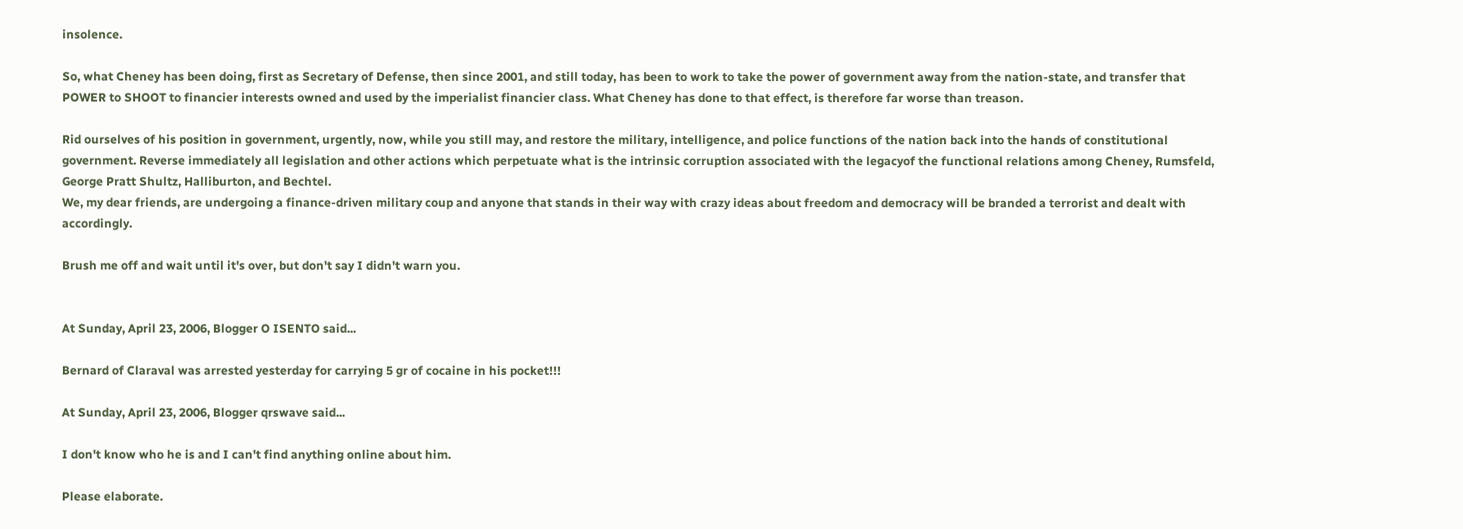insolence.

So, what Cheney has been doing, first as Secretary of Defense, then since 2001, and still today, has been to work to take the power of government away from the nation-state, and transfer that POWER to SHOOT to financier interests owned and used by the imperialist financier class. What Cheney has done to that effect, is therefore far worse than treason.

Rid ourselves of his position in government, urgently, now, while you still may, and restore the military, intelligence, and police functions of the nation back into the hands of constitutional government. Reverse immediately all legislation and other actions which perpetuate what is the intrinsic corruption associated with the legacyof the functional relations among Cheney, Rumsfeld, George Pratt Shultz, Halliburton, and Bechtel.
We, my dear friends, are undergoing a finance-driven military coup and anyone that stands in their way with crazy ideas about freedom and democracy will be branded a terrorist and dealt with accordingly.

Brush me off and wait until it's over, but don't say I didn't warn you.


At Sunday, April 23, 2006, Blogger O ISENTO said...

Bernard of Claraval was arrested yesterday for carrying 5 gr of cocaine in his pocket!!!

At Sunday, April 23, 2006, Blogger qrswave said...

I don't know who he is and I can't find anything online about him.

Please elaborate.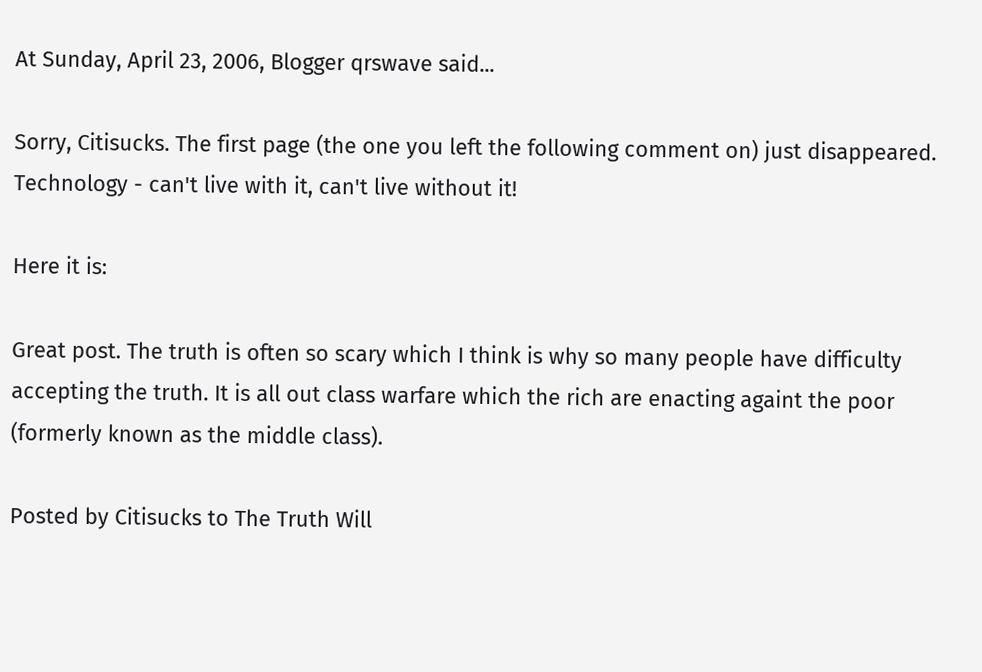At Sunday, April 23, 2006, Blogger qrswave said...

Sorry, Citisucks. The first page (the one you left the following comment on) just disappeared. Technology - can't live with it, can't live without it!

Here it is:

Great post. The truth is often so scary which I think is why so many people have difficulty accepting the truth. It is all out class warfare which the rich are enacting againt the poor (formerly known as the middle class).

Posted by Citisucks to The Truth Will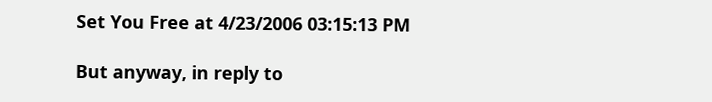Set You Free at 4/23/2006 03:15:13 PM

But anyway, in reply to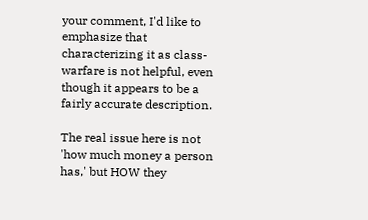your comment, I'd like to emphasize that characterizing it as class-warfare is not helpful, even though it appears to be a fairly accurate description.

The real issue here is not 'how much money a person has,' but HOW they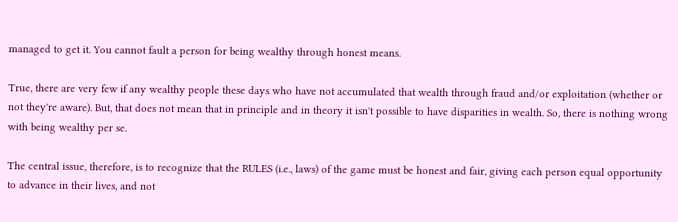managed to get it. You cannot fault a person for being wealthy through honest means.

True, there are very few if any wealthy people these days who have not accumulated that wealth through fraud and/or exploitation (whether or not they're aware). But, that does not mean that in principle and in theory it isn't possible to have disparities in wealth. So, there is nothing wrong with being wealthy per se.

The central issue, therefore, is to recognize that the RULES (i.e., laws) of the game must be honest and fair, giving each person equal opportunity to advance in their lives, and not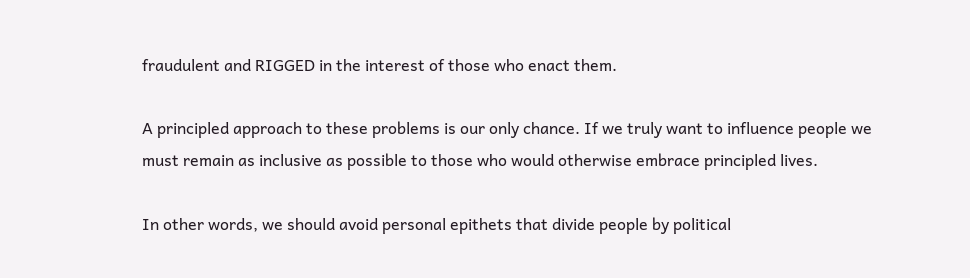fraudulent and RIGGED in the interest of those who enact them.

A principled approach to these problems is our only chance. If we truly want to influence people we must remain as inclusive as possible to those who would otherwise embrace principled lives.

In other words, we should avoid personal epithets that divide people by political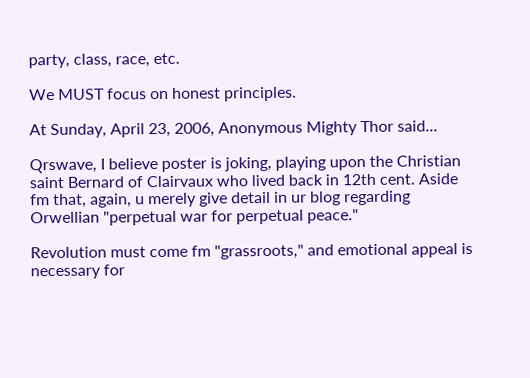party, class, race, etc.

We MUST focus on honest principles.

At Sunday, April 23, 2006, Anonymous Mighty Thor said...

Qrswave, I believe poster is joking, playing upon the Christian saint Bernard of Clairvaux who lived back in 12th cent. Aside fm that, again, u merely give detail in ur blog regarding Orwellian "perpetual war for perpetual peace."

Revolution must come fm "grassroots," and emotional appeal is necessary for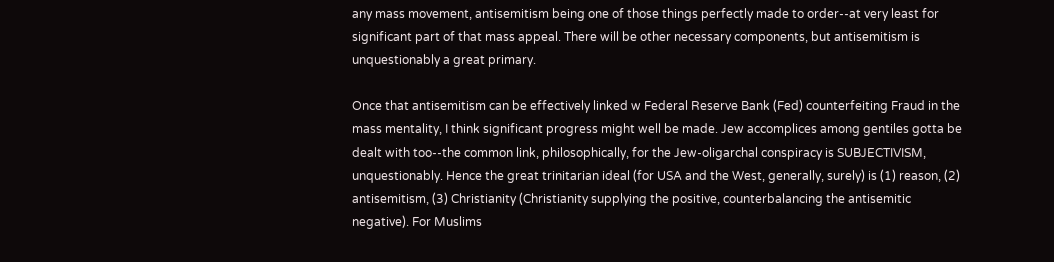any mass movement, antisemitism being one of those things perfectly made to order--at very least for significant part of that mass appeal. There will be other necessary components, but antisemitism is unquestionably a great primary.

Once that antisemitism can be effectively linked w Federal Reserve Bank (Fed) counterfeiting Fraud in the mass mentality, I think significant progress might well be made. Jew accomplices among gentiles gotta be dealt with too--the common link, philosophically, for the Jew-oligarchal conspiracy is SUBJECTIVISM, unquestionably. Hence the great trinitarian ideal (for USA and the West, generally, surely) is (1) reason, (2) antisemitism, (3) Christianity (Christianity supplying the positive, counterbalancing the antisemitic negative). For Muslims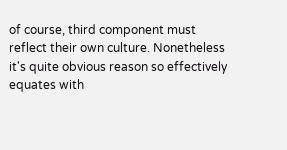of course, third component must reflect their own culture. Nonetheless it's quite obvious reason so effectively equates with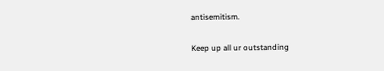antisemitism.

Keep up all ur outstanding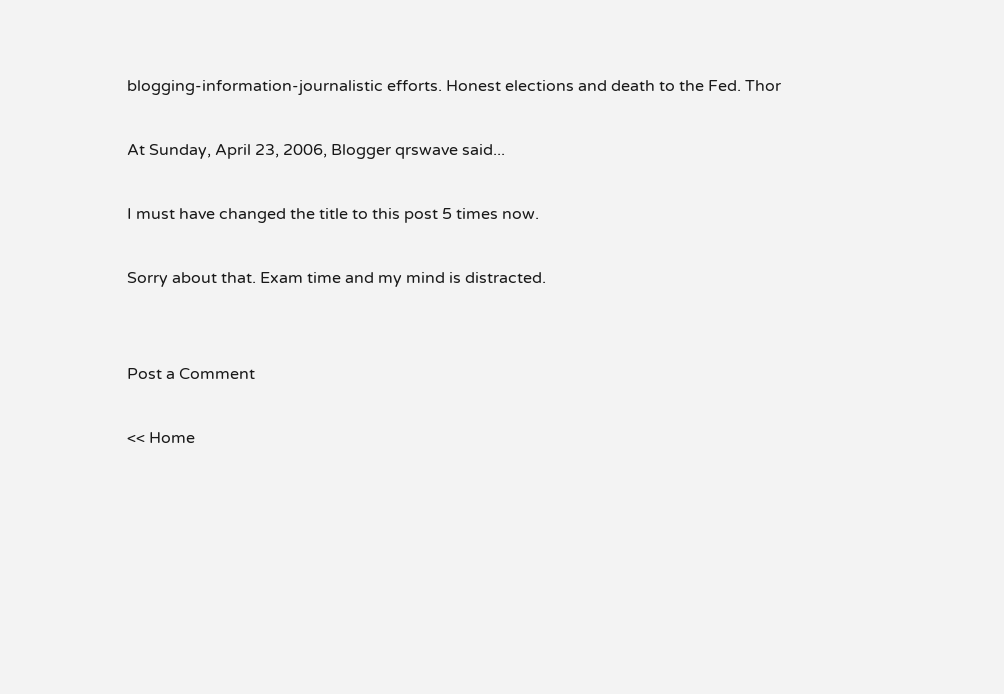blogging-information-journalistic efforts. Honest elections and death to the Fed. Thor

At Sunday, April 23, 2006, Blogger qrswave said...

I must have changed the title to this post 5 times now.

Sorry about that. Exam time and my mind is distracted.


Post a Comment

<< Home